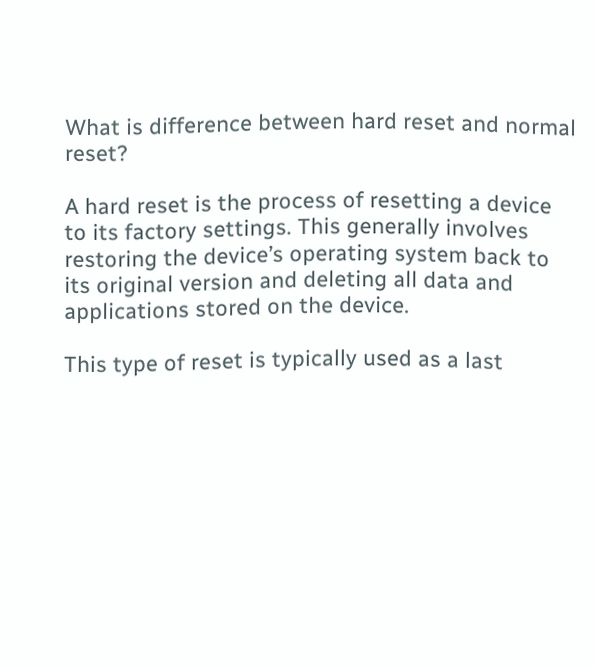What is difference between hard reset and normal reset?

A hard reset is the process of resetting a device to its factory settings. This generally involves restoring the device’s operating system back to its original version and deleting all data and applications stored on the device.

This type of reset is typically used as a last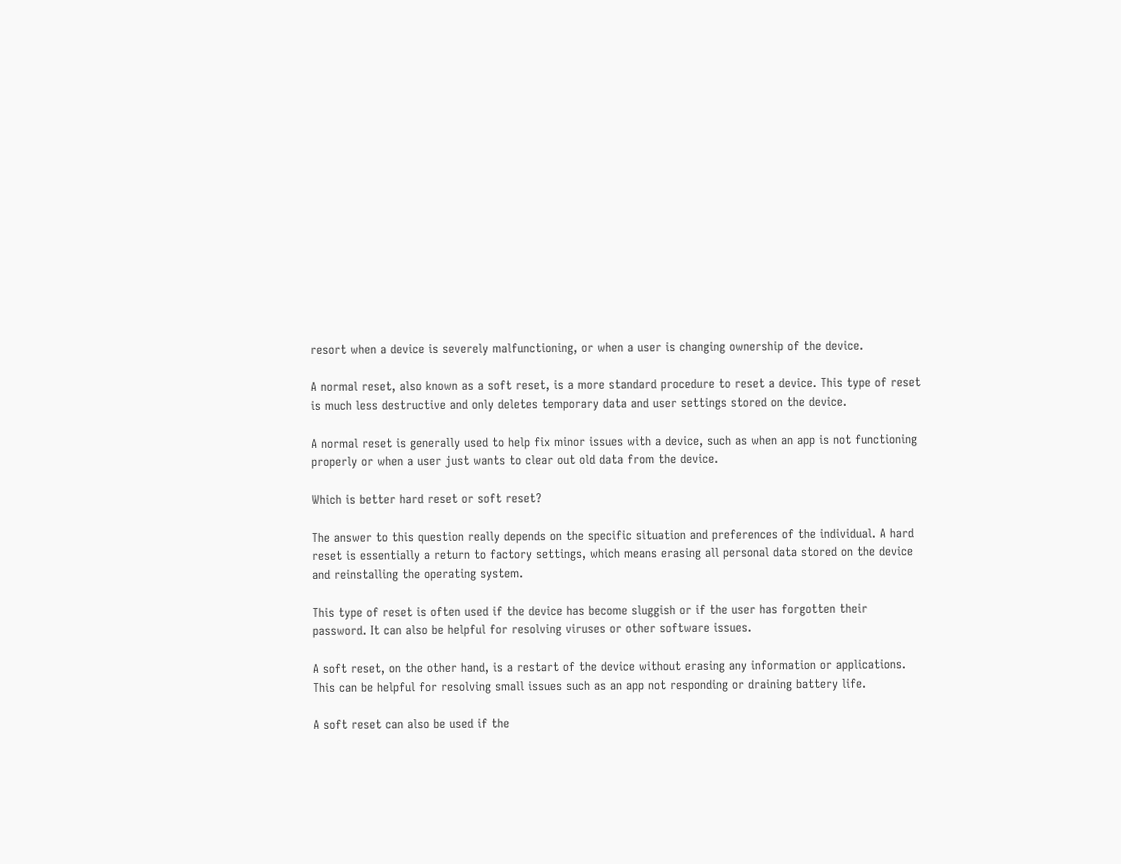resort when a device is severely malfunctioning, or when a user is changing ownership of the device.

A normal reset, also known as a soft reset, is a more standard procedure to reset a device. This type of reset is much less destructive and only deletes temporary data and user settings stored on the device.

A normal reset is generally used to help fix minor issues with a device, such as when an app is not functioning properly or when a user just wants to clear out old data from the device.

Which is better hard reset or soft reset?

The answer to this question really depends on the specific situation and preferences of the individual. A hard reset is essentially a return to factory settings, which means erasing all personal data stored on the device and reinstalling the operating system.

This type of reset is often used if the device has become sluggish or if the user has forgotten their password. It can also be helpful for resolving viruses or other software issues.

A soft reset, on the other hand, is a restart of the device without erasing any information or applications. This can be helpful for resolving small issues such as an app not responding or draining battery life.

A soft reset can also be used if the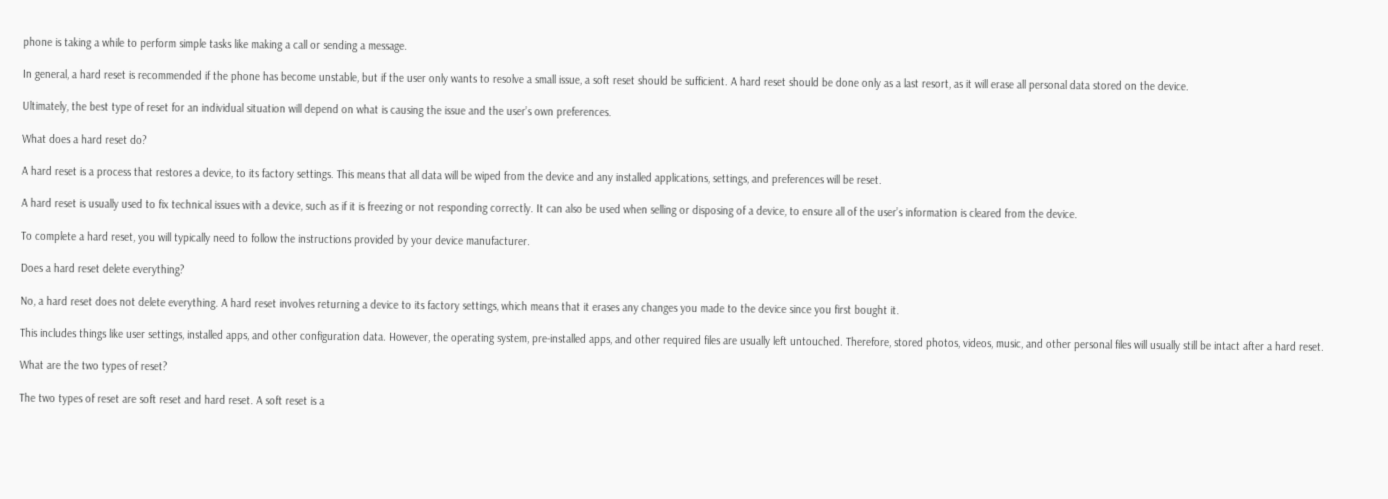phone is taking a while to perform simple tasks like making a call or sending a message.

In general, a hard reset is recommended if the phone has become unstable, but if the user only wants to resolve a small issue, a soft reset should be sufficient. A hard reset should be done only as a last resort, as it will erase all personal data stored on the device.

Ultimately, the best type of reset for an individual situation will depend on what is causing the issue and the user’s own preferences.

What does a hard reset do?

A hard reset is a process that restores a device, to its factory settings. This means that all data will be wiped from the device and any installed applications, settings, and preferences will be reset.

A hard reset is usually used to fix technical issues with a device, such as if it is freezing or not responding correctly. It can also be used when selling or disposing of a device, to ensure all of the user’s information is cleared from the device.

To complete a hard reset, you will typically need to follow the instructions provided by your device manufacturer.

Does a hard reset delete everything?

No, a hard reset does not delete everything. A hard reset involves returning a device to its factory settings, which means that it erases any changes you made to the device since you first bought it.

This includes things like user settings, installed apps, and other configuration data. However, the operating system, pre-installed apps, and other required files are usually left untouched. Therefore, stored photos, videos, music, and other personal files will usually still be intact after a hard reset.

What are the two types of reset?

The two types of reset are soft reset and hard reset. A soft reset is a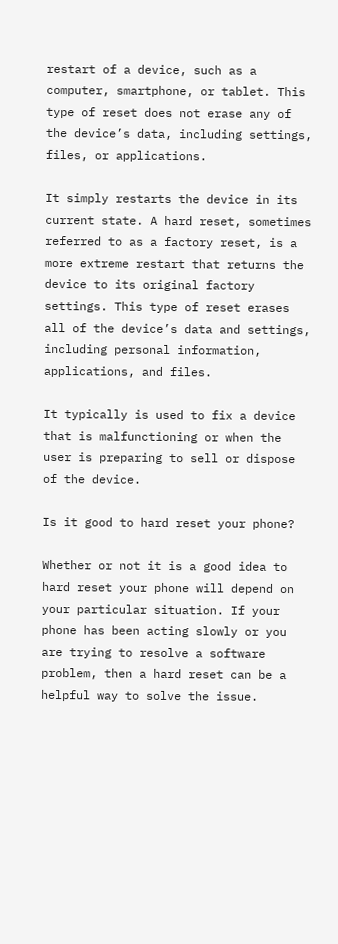restart of a device, such as a computer, smartphone, or tablet. This type of reset does not erase any of the device’s data, including settings, files, or applications.

It simply restarts the device in its current state. A hard reset, sometimes referred to as a factory reset, is a more extreme restart that returns the device to its original factory settings. This type of reset erases all of the device’s data and settings, including personal information, applications, and files.

It typically is used to fix a device that is malfunctioning or when the user is preparing to sell or dispose of the device.

Is it good to hard reset your phone?

Whether or not it is a good idea to hard reset your phone will depend on your particular situation. If your phone has been acting slowly or you are trying to resolve a software problem, then a hard reset can be a helpful way to solve the issue.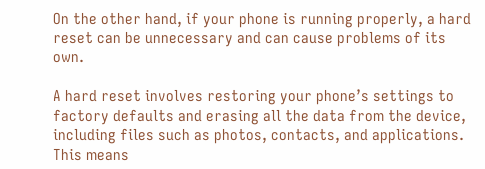On the other hand, if your phone is running properly, a hard reset can be unnecessary and can cause problems of its own.

A hard reset involves restoring your phone’s settings to factory defaults and erasing all the data from the device, including files such as photos, contacts, and applications. This means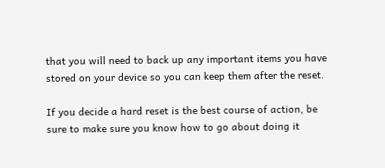that you will need to back up any important items you have stored on your device so you can keep them after the reset.

If you decide a hard reset is the best course of action, be sure to make sure you know how to go about doing it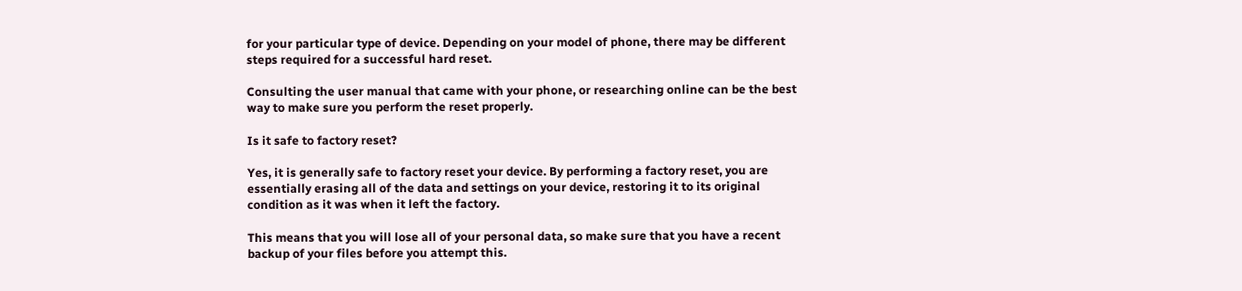for your particular type of device. Depending on your model of phone, there may be different steps required for a successful hard reset.

Consulting the user manual that came with your phone, or researching online can be the best way to make sure you perform the reset properly.

Is it safe to factory reset?

Yes, it is generally safe to factory reset your device. By performing a factory reset, you are essentially erasing all of the data and settings on your device, restoring it to its original condition as it was when it left the factory.

This means that you will lose all of your personal data, so make sure that you have a recent backup of your files before you attempt this.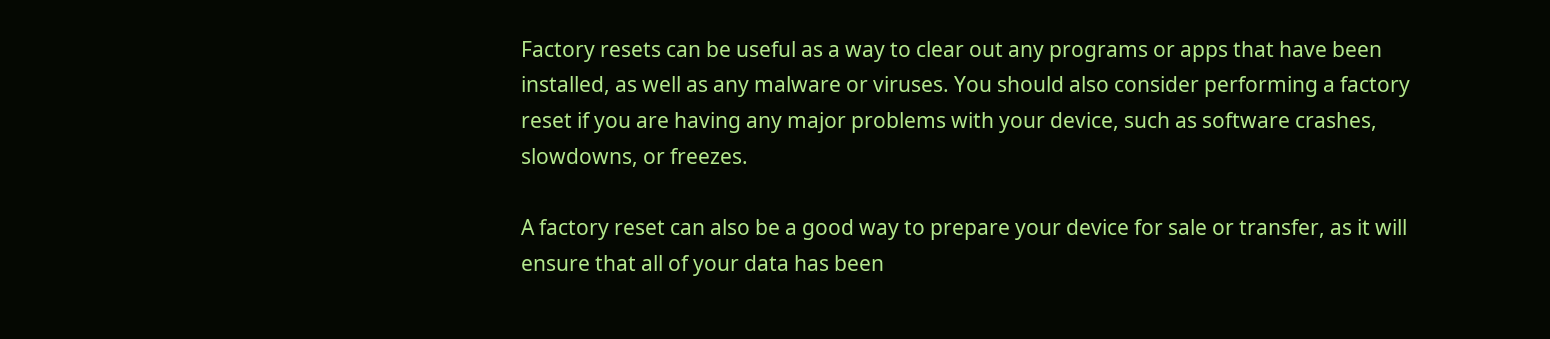Factory resets can be useful as a way to clear out any programs or apps that have been installed, as well as any malware or viruses. You should also consider performing a factory reset if you are having any major problems with your device, such as software crashes, slowdowns, or freezes.

A factory reset can also be a good way to prepare your device for sale or transfer, as it will ensure that all of your data has been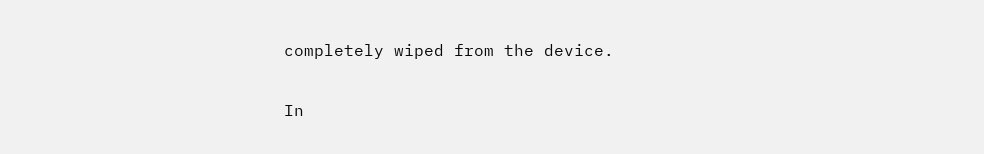completely wiped from the device.

In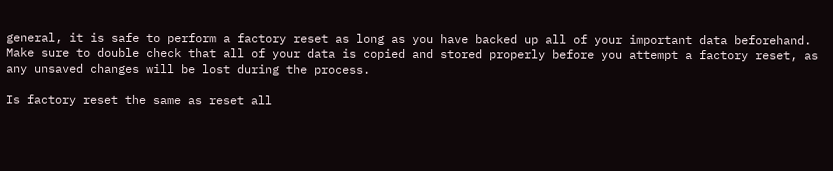general, it is safe to perform a factory reset as long as you have backed up all of your important data beforehand. Make sure to double check that all of your data is copied and stored properly before you attempt a factory reset, as any unsaved changes will be lost during the process.

Is factory reset the same as reset all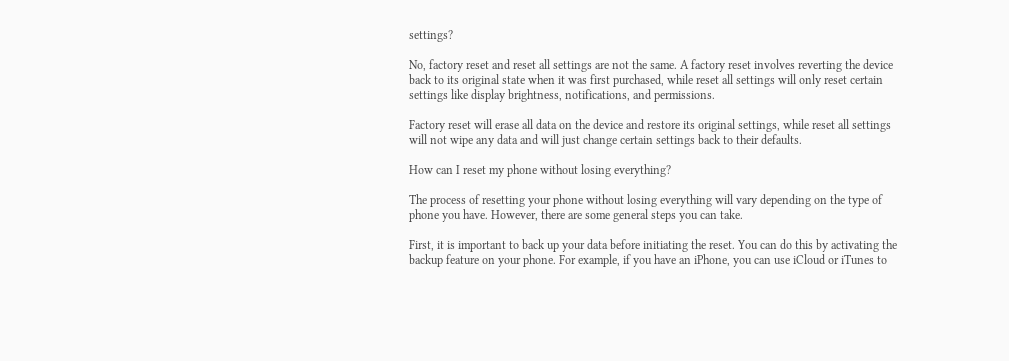settings?

No, factory reset and reset all settings are not the same. A factory reset involves reverting the device back to its original state when it was first purchased, while reset all settings will only reset certain settings like display brightness, notifications, and permissions.

Factory reset will erase all data on the device and restore its original settings, while reset all settings will not wipe any data and will just change certain settings back to their defaults.

How can I reset my phone without losing everything?

The process of resetting your phone without losing everything will vary depending on the type of phone you have. However, there are some general steps you can take.

First, it is important to back up your data before initiating the reset. You can do this by activating the backup feature on your phone. For example, if you have an iPhone, you can use iCloud or iTunes to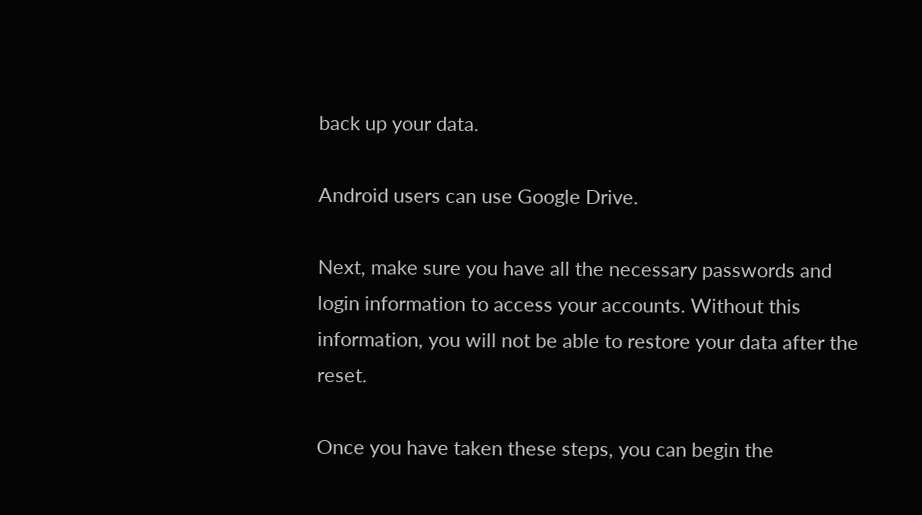back up your data.

Android users can use Google Drive.

Next, make sure you have all the necessary passwords and login information to access your accounts. Without this information, you will not be able to restore your data after the reset.

Once you have taken these steps, you can begin the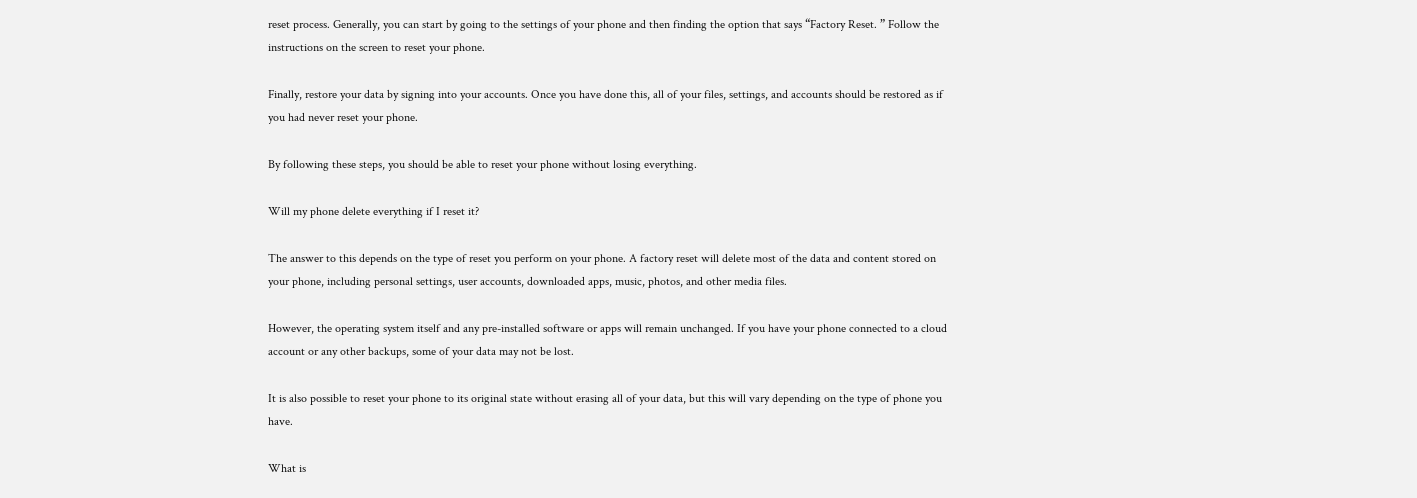reset process. Generally, you can start by going to the settings of your phone and then finding the option that says “Factory Reset. ” Follow the instructions on the screen to reset your phone.

Finally, restore your data by signing into your accounts. Once you have done this, all of your files, settings, and accounts should be restored as if you had never reset your phone.

By following these steps, you should be able to reset your phone without losing everything.

Will my phone delete everything if I reset it?

The answer to this depends on the type of reset you perform on your phone. A factory reset will delete most of the data and content stored on your phone, including personal settings, user accounts, downloaded apps, music, photos, and other media files.

However, the operating system itself and any pre-installed software or apps will remain unchanged. If you have your phone connected to a cloud account or any other backups, some of your data may not be lost.

It is also possible to reset your phone to its original state without erasing all of your data, but this will vary depending on the type of phone you have.

What is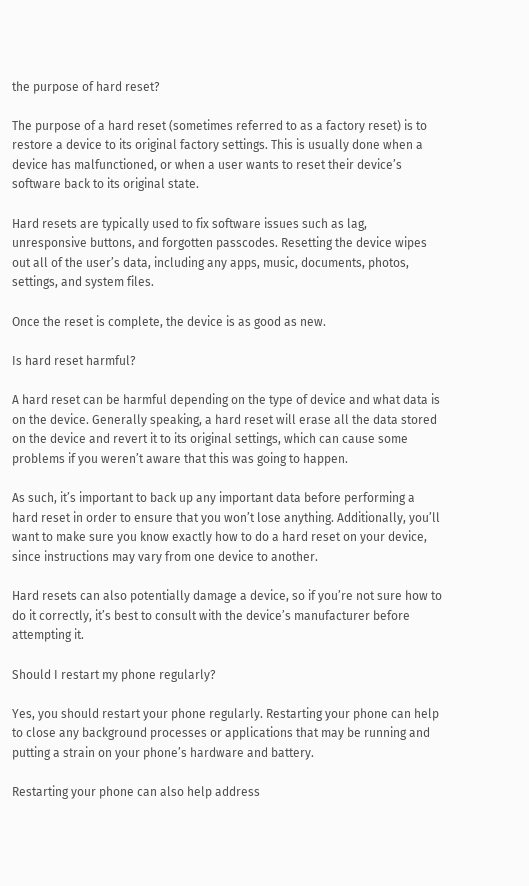the purpose of hard reset?

The purpose of a hard reset (sometimes referred to as a factory reset) is to restore a device to its original factory settings. This is usually done when a device has malfunctioned, or when a user wants to reset their device’s software back to its original state.

Hard resets are typically used to fix software issues such as lag, unresponsive buttons, and forgotten passcodes. Resetting the device wipes out all of the user’s data, including any apps, music, documents, photos, settings, and system files.

Once the reset is complete, the device is as good as new.

Is hard reset harmful?

A hard reset can be harmful depending on the type of device and what data is on the device. Generally speaking, a hard reset will erase all the data stored on the device and revert it to its original settings, which can cause some problems if you weren’t aware that this was going to happen.

As such, it’s important to back up any important data before performing a hard reset in order to ensure that you won’t lose anything. Additionally, you’ll want to make sure you know exactly how to do a hard reset on your device, since instructions may vary from one device to another.

Hard resets can also potentially damage a device, so if you’re not sure how to do it correctly, it’s best to consult with the device’s manufacturer before attempting it.

Should I restart my phone regularly?

Yes, you should restart your phone regularly. Restarting your phone can help to close any background processes or applications that may be running and putting a strain on your phone’s hardware and battery.

Restarting your phone can also help address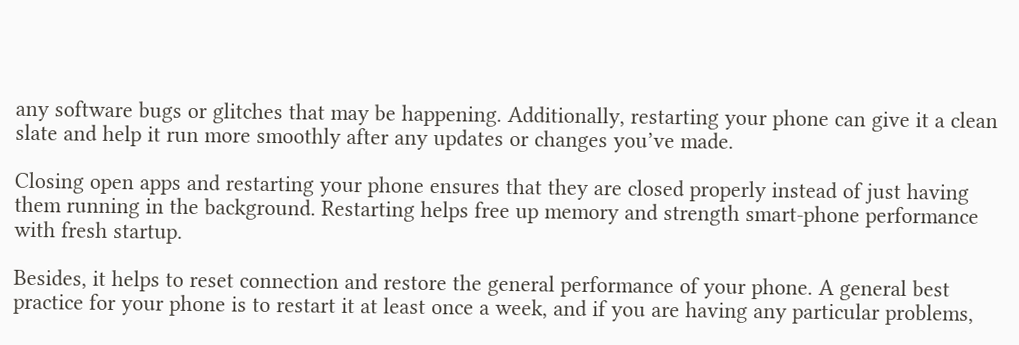any software bugs or glitches that may be happening. Additionally, restarting your phone can give it a clean slate and help it run more smoothly after any updates or changes you’ve made.

Closing open apps and restarting your phone ensures that they are closed properly instead of just having them running in the background. Restarting helps free up memory and strength smart-phone performance with fresh startup.

Besides, it helps to reset connection and restore the general performance of your phone. A general best practice for your phone is to restart it at least once a week, and if you are having any particular problems,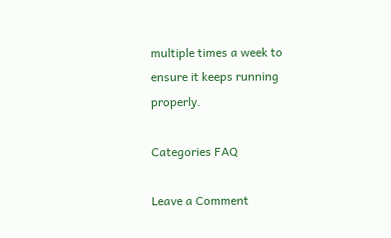multiple times a week to ensure it keeps running properly.

Categories FAQ

Leave a Comment